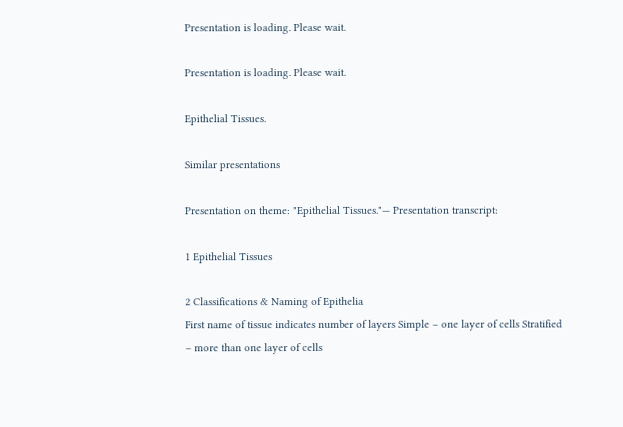Presentation is loading. Please wait.

Presentation is loading. Please wait.

Epithelial Tissues.

Similar presentations

Presentation on theme: "Epithelial Tissues."— Presentation transcript:

1 Epithelial Tissues

2 Classifications & Naming of Epithelia
First name of tissue indicates number of layers Simple – one layer of cells Stratified – more than one layer of cells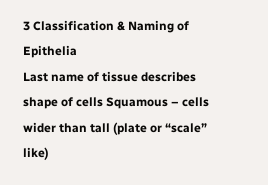3 Classification & Naming of Epithelia
Last name of tissue describes shape of cells Squamous – cells wider than tall (plate or “scale” like)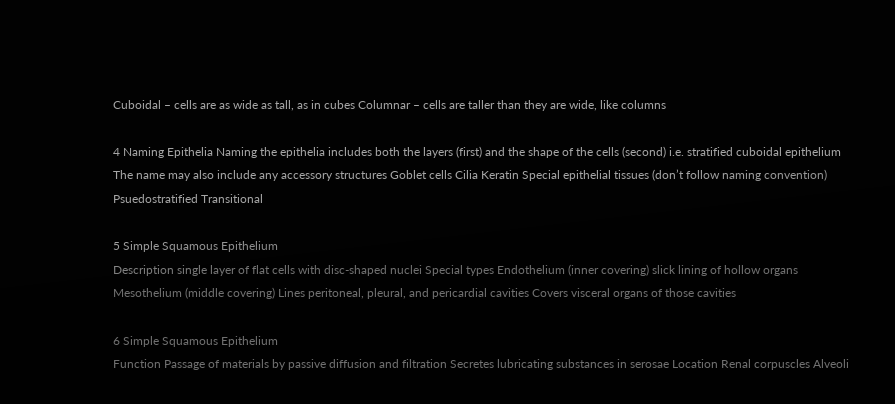Cuboidal – cells are as wide as tall, as in cubes Columnar – cells are taller than they are wide, like columns

4 Naming Epithelia Naming the epithelia includes both the layers (first) and the shape of the cells (second) i.e. stratified cuboidal epithelium The name may also include any accessory structures Goblet cells Cilia Keratin Special epithelial tissues (don’t follow naming convention) Psuedostratified Transitional

5 Simple Squamous Epithelium
Description single layer of flat cells with disc-shaped nuclei Special types Endothelium (inner covering) slick lining of hollow organs Mesothelium (middle covering) Lines peritoneal, pleural, and pericardial cavities Covers visceral organs of those cavities

6 Simple Squamous Epithelium
Function Passage of materials by passive diffusion and filtration Secretes lubricating substances in serosae Location Renal corpuscles Alveoli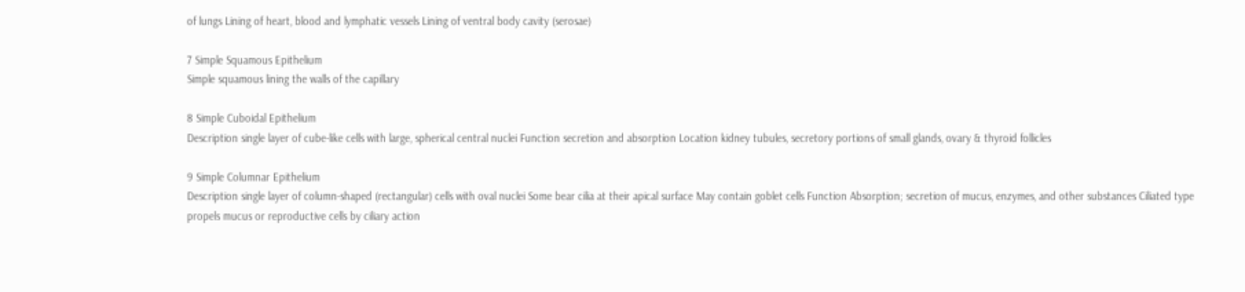of lungs Lining of heart, blood and lymphatic vessels Lining of ventral body cavity (serosae)

7 Simple Squamous Epithelium
Simple squamous lining the walls of the capillary

8 Simple Cuboidal Epithelium
Description single layer of cube-like cells with large, spherical central nuclei Function secretion and absorption Location kidney tubules, secretory portions of small glands, ovary & thyroid follicles

9 Simple Columnar Epithelium
Description single layer of column-shaped (rectangular) cells with oval nuclei Some bear cilia at their apical surface May contain goblet cells Function Absorption; secretion of mucus, enzymes, and other substances Ciliated type propels mucus or reproductive cells by ciliary action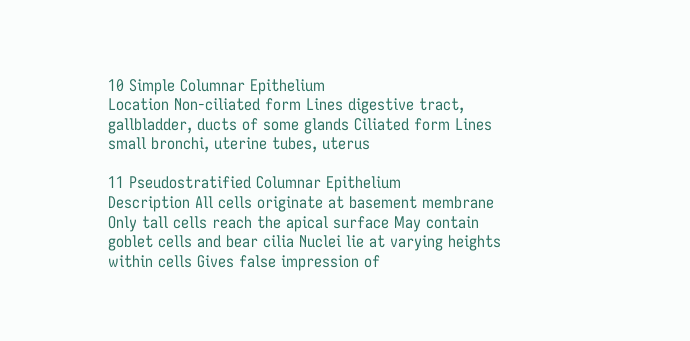10 Simple Columnar Epithelium
Location Non-ciliated form Lines digestive tract, gallbladder, ducts of some glands Ciliated form Lines small bronchi, uterine tubes, uterus

11 Pseudostratified Columnar Epithelium
Description All cells originate at basement membrane Only tall cells reach the apical surface May contain goblet cells and bear cilia Nuclei lie at varying heights within cells Gives false impression of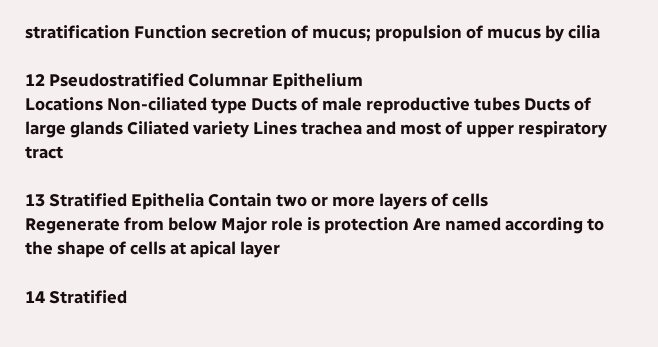stratification Function secretion of mucus; propulsion of mucus by cilia

12 Pseudostratified Columnar Epithelium
Locations Non-ciliated type Ducts of male reproductive tubes Ducts of large glands Ciliated variety Lines trachea and most of upper respiratory tract

13 Stratified Epithelia Contain two or more layers of cells
Regenerate from below Major role is protection Are named according to the shape of cells at apical layer

14 Stratified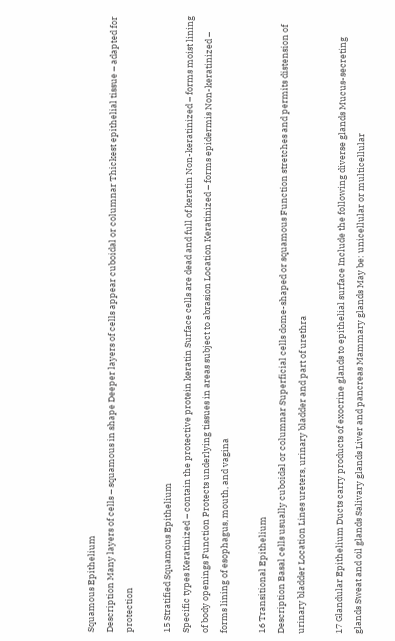Squamous Epithelium
Description Many layers of cells – squamous in shape Deeper layers of cells appear cuboidal or columnar Thickest epithelial tissue – adapted for protection

15 Stratified Squamous Epithelium
Specific types Keratinized – contain the protective protein keratin Surface cells are dead and full of keratin Non-keratinized – forms moist lining of body openings Function Protects underlying tissues in areas subject to abrasion Location Keratinized – forms epidermis Non-keratinized – forms lining of esophagus, mouth, and vagina

16 Transitional Epithelium
Description Basal cells usually cuboidal or columnar Superficial cells dome-shaped or squamous Function stretches and permits distension of urinary bladder Location Lines ureters, urinary bladder and part of urethra

17 Glandular Epithelium Ducts carry products of exocrine glands to epithelial surface Include the following diverse glands Mucus-secreting glands Sweat and oil glands Salivary glands Liver and pancreas Mammary glands May be: unicellular or multicellular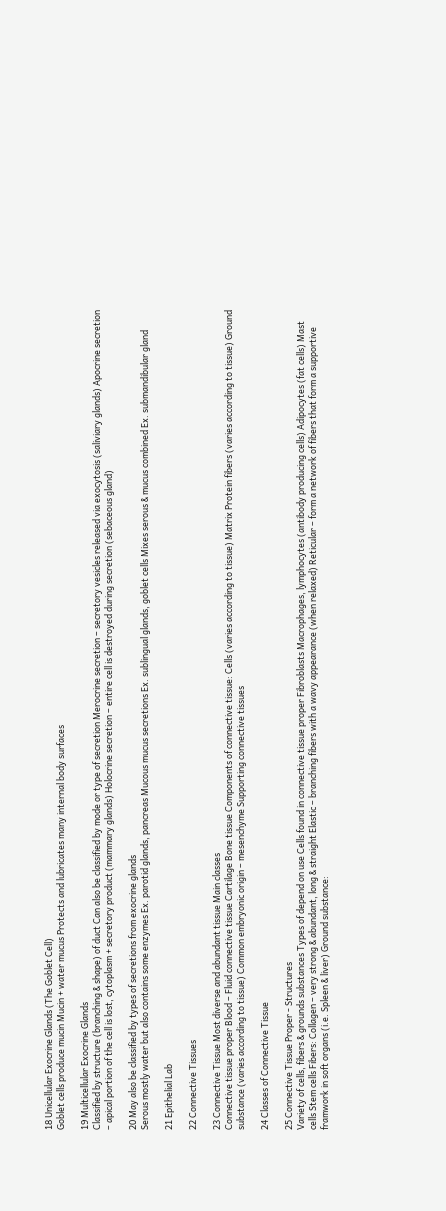18 Unicellular Exocrine Glands (The Goblet Cell)
Goblet cells produce mucin Mucin + water mucus Protects and lubricates many internal body surfaces

19 Multicellular Exocrine Glands
Classified by structure (branching & shape) of duct Can also be classified by mode or type of secretion Merocrine secretion – secretory vesicles released via exocytosis (saliviary glands) Apocrine secretion – apical portion of the cell is lost, cytoplasm + secretory product (mammary glands) Holocrine secretion – entire cell is destroyed during secretion (sebaceous gland)

20 May also be classified by types of secretions from exocrine glands
Serous mostly water but also contains some enzymes Ex. parotid glands, pancreas Mucous mucus secretions Ex. sublingual glands, goblet cells Mixes serous & mucus combined Ex. submandibular gland

21 Epithelial Lab

22 Connective Tissues

23 Connective Tissue Most diverse and abundant tissue Main classes
Connective tissue proper Blood – Fluid connective tissue Cartilage Bone tissue Components of connective tissue: Cells (varies according to tissue) Matrix Protein fibers (varies according to tissue) Ground substance (varies according to tissue) Common embryonic origin – mesenchyme Supporting connective tissues

24 Classes of Connective Tissue

25 Connective Tissue Proper - Structures
Variety of cells, fibers & grounds substances Types of depend on use Cells found in connective tissue proper Fibroblasts Macrophages, lymphocytes (antibody producing cells) Adipocytes (fat cells) Mast cells Stem cells Fibers: Collagen – very strong & abundant, long & straight Elastic – branching fibers with a wavy appearance (when relaxed) Reticular – form a network of fibers that form a supportive framwork in soft organs (i.e. Spleen & liver) Ground substance: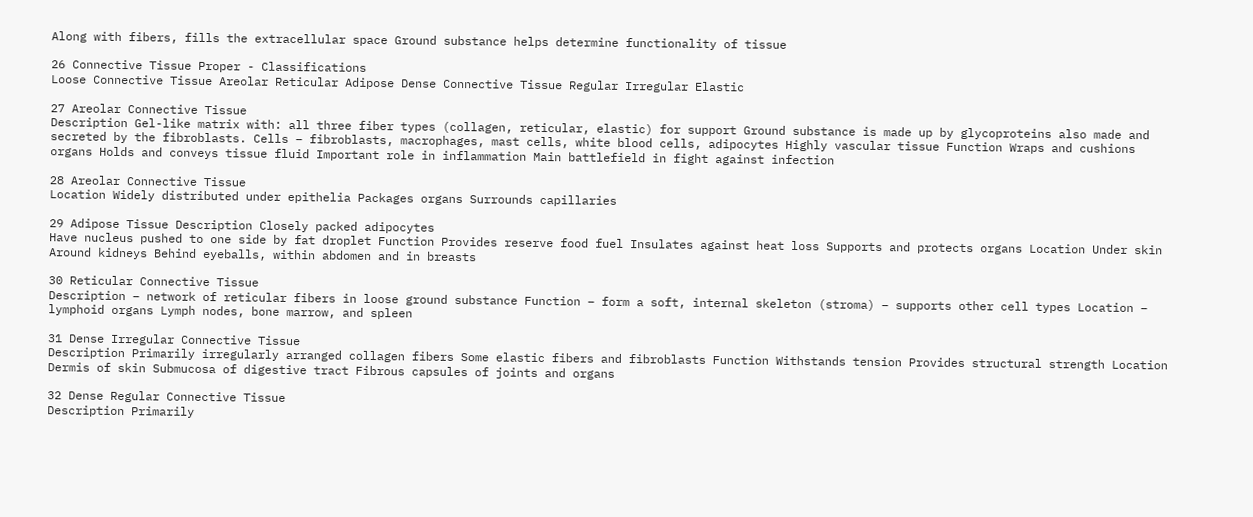Along with fibers, fills the extracellular space Ground substance helps determine functionality of tissue

26 Connective Tissue Proper - Classifications
Loose Connective Tissue Areolar Reticular Adipose Dense Connective Tissue Regular Irregular Elastic

27 Areolar Connective Tissue
Description Gel-like matrix with: all three fiber types (collagen, reticular, elastic) for support Ground substance is made up by glycoproteins also made and secreted by the fibroblasts. Cells – fibroblasts, macrophages, mast cells, white blood cells, adipocytes Highly vascular tissue Function Wraps and cushions organs Holds and conveys tissue fluid Important role in inflammation Main battlefield in fight against infection

28 Areolar Connective Tissue
Location Widely distributed under epithelia Packages organs Surrounds capillaries

29 Adipose Tissue Description Closely packed adipocytes
Have nucleus pushed to one side by fat droplet Function Provides reserve food fuel Insulates against heat loss Supports and protects organs Location Under skin Around kidneys Behind eyeballs, within abdomen and in breasts

30 Reticular Connective Tissue
Description – network of reticular fibers in loose ground substance Function – form a soft, internal skeleton (stroma) – supports other cell types Location – lymphoid organs Lymph nodes, bone marrow, and spleen

31 Dense Irregular Connective Tissue
Description Primarily irregularly arranged collagen fibers Some elastic fibers and fibroblasts Function Withstands tension Provides structural strength Location Dermis of skin Submucosa of digestive tract Fibrous capsules of joints and organs

32 Dense Regular Connective Tissue
Description Primarily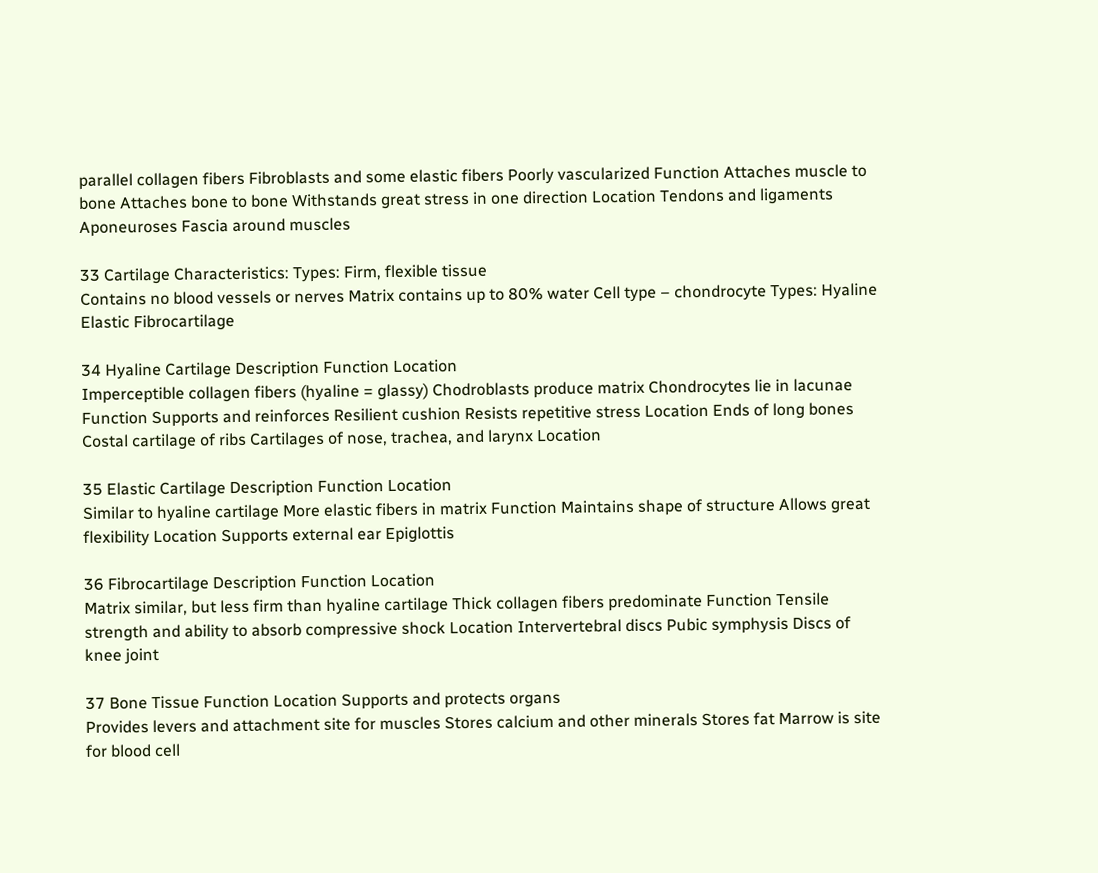parallel collagen fibers Fibroblasts and some elastic fibers Poorly vascularized Function Attaches muscle to bone Attaches bone to bone Withstands great stress in one direction Location Tendons and ligaments Aponeuroses Fascia around muscles

33 Cartilage Characteristics: Types: Firm, flexible tissue
Contains no blood vessels or nerves Matrix contains up to 80% water Cell type – chondrocyte Types: Hyaline Elastic Fibrocartilage

34 Hyaline Cartilage Description Function Location
Imperceptible collagen fibers (hyaline = glassy) Chodroblasts produce matrix Chondrocytes lie in lacunae Function Supports and reinforces Resilient cushion Resists repetitive stress Location Ends of long bones Costal cartilage of ribs Cartilages of nose, trachea, and larynx Location

35 Elastic Cartilage Description Function Location
Similar to hyaline cartilage More elastic fibers in matrix Function Maintains shape of structure Allows great flexibility Location Supports external ear Epiglottis

36 Fibrocartilage Description Function Location
Matrix similar, but less firm than hyaline cartilage Thick collagen fibers predominate Function Tensile strength and ability to absorb compressive shock Location Intervertebral discs Pubic symphysis Discs of knee joint

37 Bone Tissue Function Location Supports and protects organs
Provides levers and attachment site for muscles Stores calcium and other minerals Stores fat Marrow is site for blood cell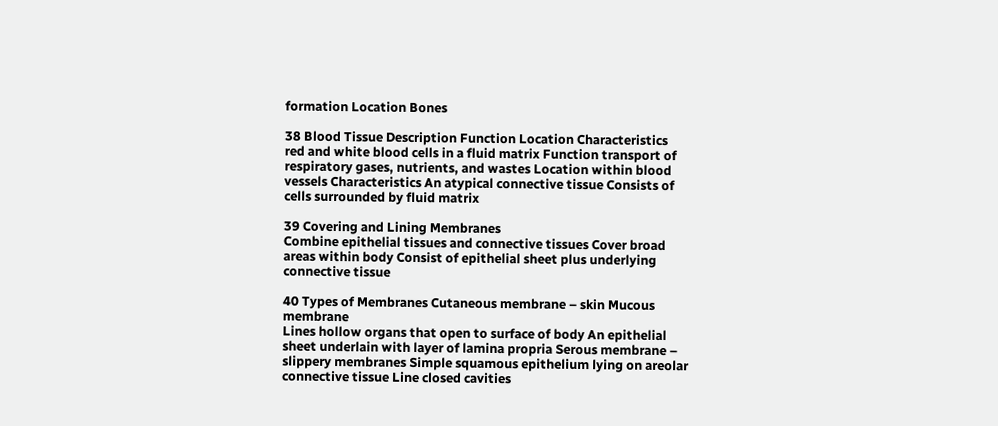formation Location Bones

38 Blood Tissue Description Function Location Characteristics
red and white blood cells in a fluid matrix Function transport of respiratory gases, nutrients, and wastes Location within blood vessels Characteristics An atypical connective tissue Consists of cells surrounded by fluid matrix

39 Covering and Lining Membranes
Combine epithelial tissues and connective tissues Cover broad areas within body Consist of epithelial sheet plus underlying connective tissue

40 Types of Membranes Cutaneous membrane – skin Mucous membrane
Lines hollow organs that open to surface of body An epithelial sheet underlain with layer of lamina propria Serous membrane – slippery membranes Simple squamous epithelium lying on areolar connective tissue Line closed cavities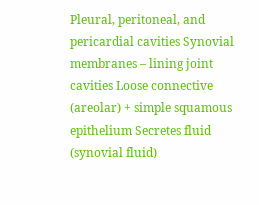Pleural, peritoneal, and pericardial cavities Synovial membranes – lining joint cavities Loose connective (areolar) + simple squamous epithelium Secretes fluid (synovial fluid)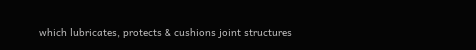which lubricates, protects & cushions joint structures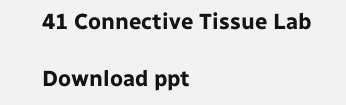41 Connective Tissue Lab

Download ppt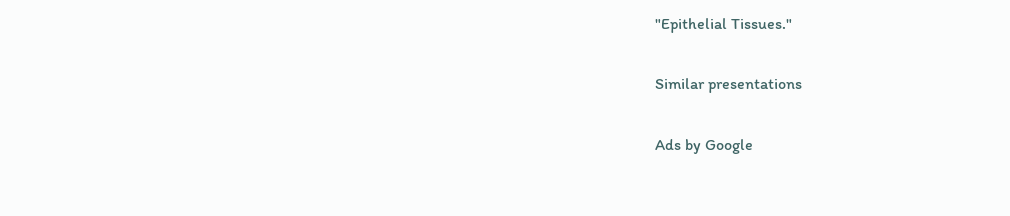"Epithelial Tissues."

Similar presentations

Ads by Google